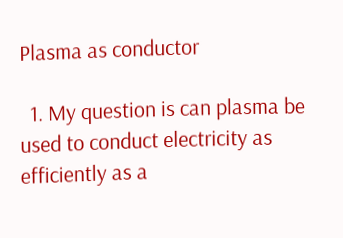Plasma as conductor

  1. My question is can plasma be used to conduct electricity as efficiently as a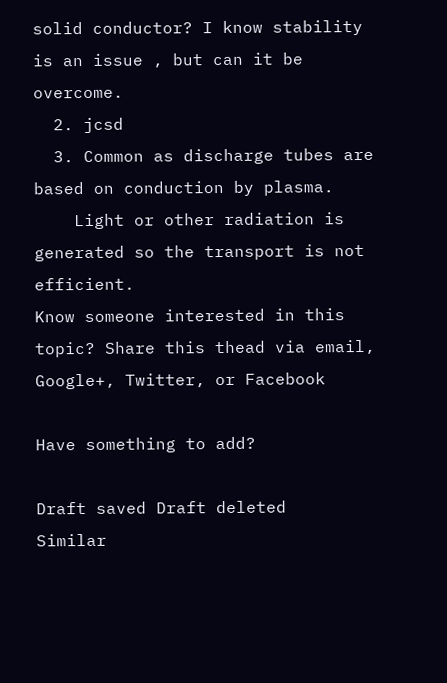solid conductor? I know stability is an issue , but can it be overcome.
  2. jcsd
  3. Common as discharge tubes are based on conduction by plasma.
    Light or other radiation is generated so the transport is not efficient.
Know someone interested in this topic? Share this thead via email, Google+, Twitter, or Facebook

Have something to add?

Draft saved Draft deleted
Similar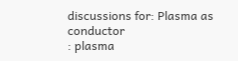discussions for: Plasma as conductor
: plasma